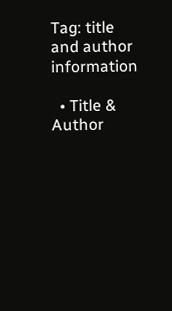Tag: title and author information

  • Title & Author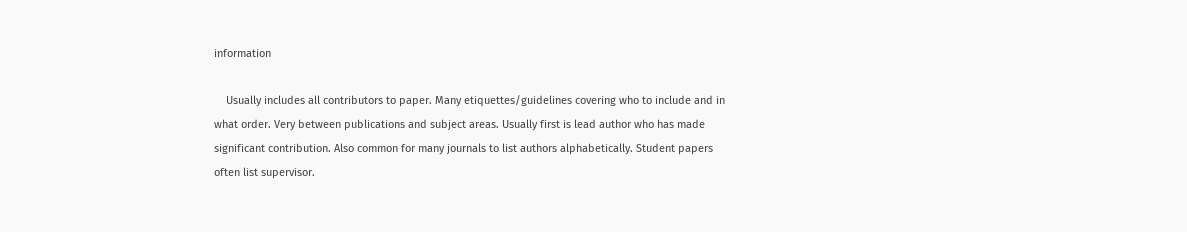information

    Usually includes all contributors to paper. Many etiquettes/guidelines covering who to include and in what order. Very between publications and subject areas. Usually first is lead author who has made significant contribution. Also common for many journals to list authors alphabetically. Student papers often list supervisor.